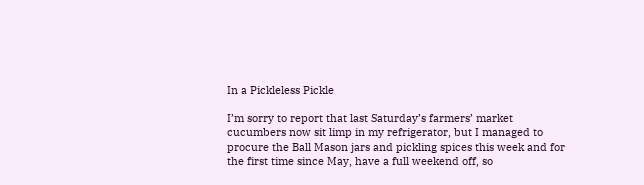In a Pickleless Pickle

I’m sorry to report that last Saturday’s farmers’ market cucumbers now sit limp in my refrigerator, but I managed to procure the Ball Mason jars and pickling spices this week and for the first time since May, have a full weekend off, so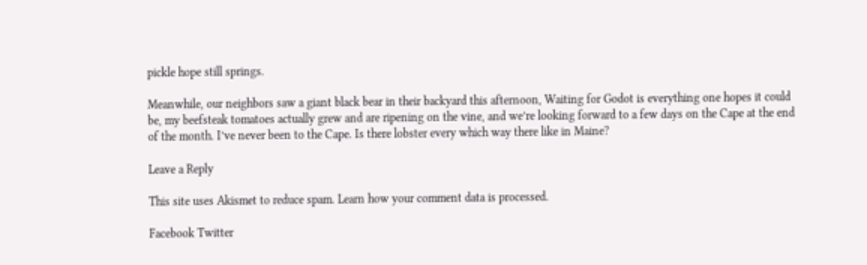pickle hope still springs.

Meanwhile, our neighbors saw a giant black bear in their backyard this afternoon, Waiting for Godot is everything one hopes it could be, my beefsteak tomatoes actually grew and are ripening on the vine, and we’re looking forward to a few days on the Cape at the end of the month. I’ve never been to the Cape. Is there lobster every which way there like in Maine?

Leave a Reply

This site uses Akismet to reduce spam. Learn how your comment data is processed.

Facebook Twitter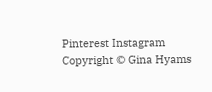Pinterest Instagram
Copyright © Gina Hyams